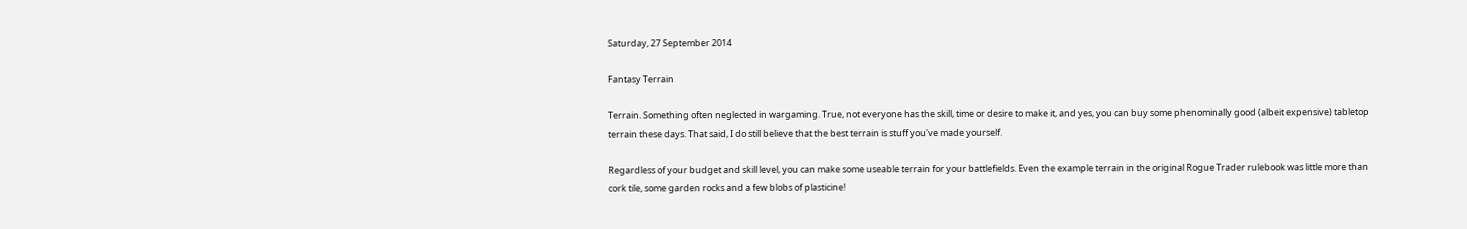Saturday, 27 September 2014

Fantasy Terrain

Terrain. Something often neglected in wargaming. True, not everyone has the skill, time or desire to make it, and yes, you can buy some phenominally good (albeit expensive) tabletop terrain these days. That said, I do still believe that the best terrain is stuff you've made yourself.

Regardless of your budget and skill level, you can make some useable terrain for your battlefields. Even the example terrain in the original Rogue Trader rulebook was little more than cork tile, some garden rocks and a few blobs of plasticine!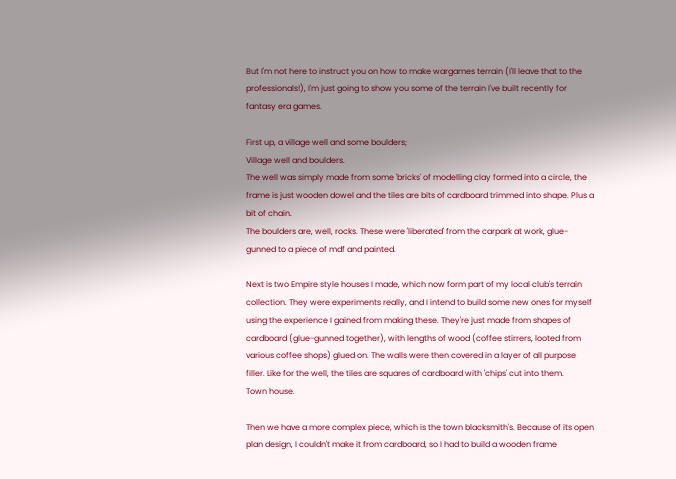But I'm not here to instruct you on how to make wargames terrain (I'll leave that to the professionals!), I'm just going to show you some of the terrain I've built recently for fantasy era games.

First up, a village well and some boulders;
Village well and boulders.
The well was simply made from some 'bricks' of modelling clay formed into a circle, the frame is just wooden dowel and the tiles are bits of cardboard trimmed into shape. Plus a bit of chain.
The boulders are, well, rocks. These were 'liberated' from the carpark at work, glue-gunned to a piece of mdf and painted.

Next is two Empire style houses I made, which now form part of my local club's terrain collection. They were experiments really, and I intend to build some new ones for myself using the experience I gained from making these. They're just made from shapes of cardboard (glue-gunned together), with lengths of wood (coffee stirrers, looted from various coffee shops) glued on. The walls were then covered in a layer of all purpose filler. Like for the well, the tiles are squares of cardboard with 'chips' cut into them.
Town house.

Then we have a more complex piece, which is the town blacksmith's. Because of its open plan design, I couldn't make it from cardboard, so I had to build a wooden frame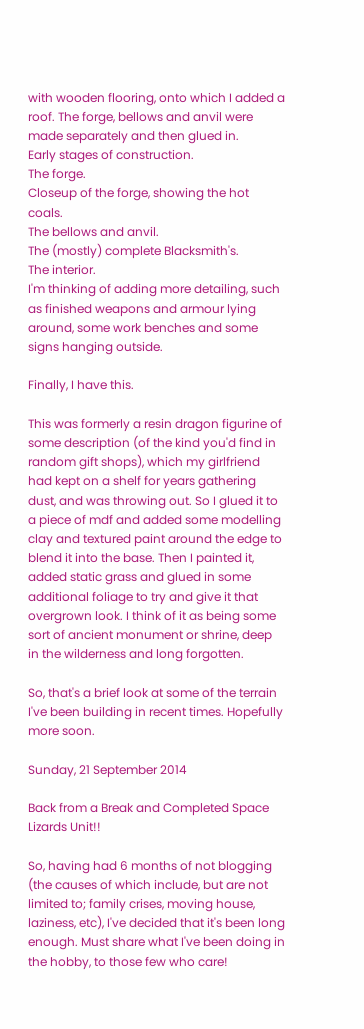with wooden flooring, onto which I added a roof. The forge, bellows and anvil were made separately and then glued in.
Early stages of construction.
The forge.
Closeup of the forge, showing the hot coals.
The bellows and anvil.
The (mostly) complete Blacksmith's.
The interior.
I'm thinking of adding more detailing, such as finished weapons and armour lying around, some work benches and some signs hanging outside.

Finally, I have this.

This was formerly a resin dragon figurine of some description (of the kind you'd find in random gift shops), which my girlfriend had kept on a shelf for years gathering dust, and was throwing out. So I glued it to a piece of mdf and added some modelling clay and textured paint around the edge to blend it into the base. Then I painted it, added static grass and glued in some additional foliage to try and give it that overgrown look. I think of it as being some sort of ancient monument or shrine, deep in the wilderness and long forgotten.

So, that's a brief look at some of the terrain I've been building in recent times. Hopefully more soon.

Sunday, 21 September 2014

Back from a Break and Completed Space Lizards Unit!!

So, having had 6 months of not blogging (the causes of which include, but are not limited to; family crises, moving house, laziness, etc), I've decided that it's been long enough. Must share what I've been doing in the hobby, to those few who care!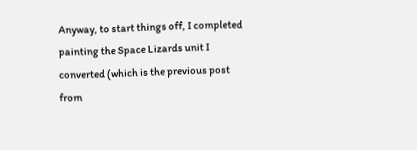Anyway, to start things off, I completed painting the Space Lizards unit I converted (which is the previous post from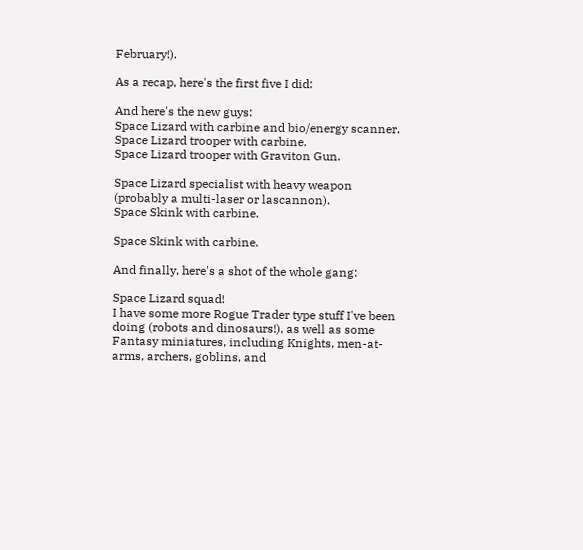February!).

As a recap, here's the first five I did:

And here's the new guys:
Space Lizard with carbine and bio/energy scanner.
Space Lizard trooper with carbine.
Space Lizard trooper with Graviton Gun.

Space Lizard specialist with heavy weapon (probably a multi-laser or lascannon).
Space Skink with carbine.

Space Skink with carbine.

And finally, here's a shot of the whole gang:

Space Lizard squad!
I have some more Rogue Trader type stuff I've been doing (robots and dinosaurs!), as well as some Fantasy miniatures, including Knights, men-at-arms, archers, goblins, and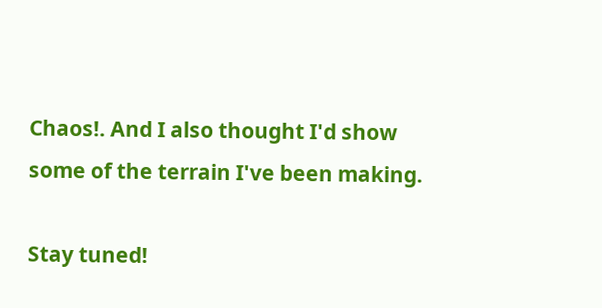Chaos!. And I also thought I'd show some of the terrain I've been making.

Stay tuned!